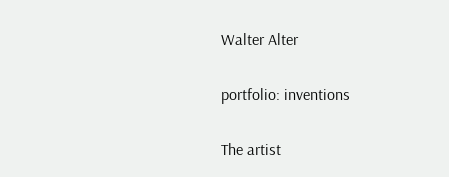Walter Alter

portfolio: inventions

The artist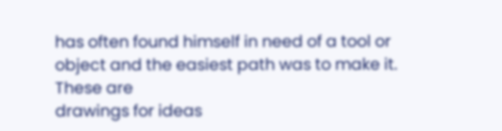has often found himself in need of a tool or
object and the easiest path was to make it.  These are
drawings for ideas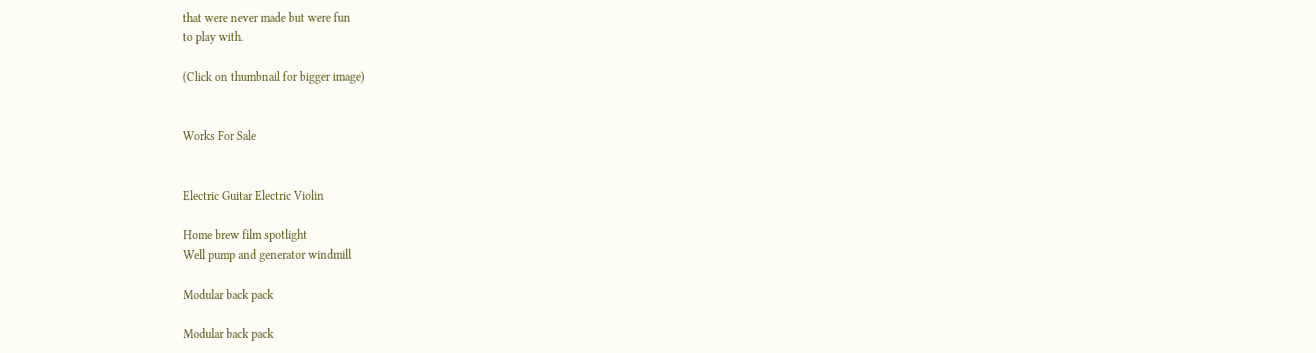that were never made but were fun
to play with.

(Click on thumbnail for bigger image)


Works For Sale


Electric Guitar Electric Violin

Home brew film spotlight
Well pump and generator windmill

Modular back pack

Modular back pack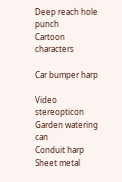Deep reach hole punch
Cartoon characters

Car bumper harp

Video stereopticon
Garden watering can
Conduit harp
Sheet metal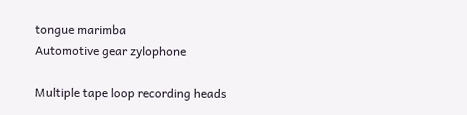tongue marimba
Automotive gear zylophone

Multiple tape loop recording heads